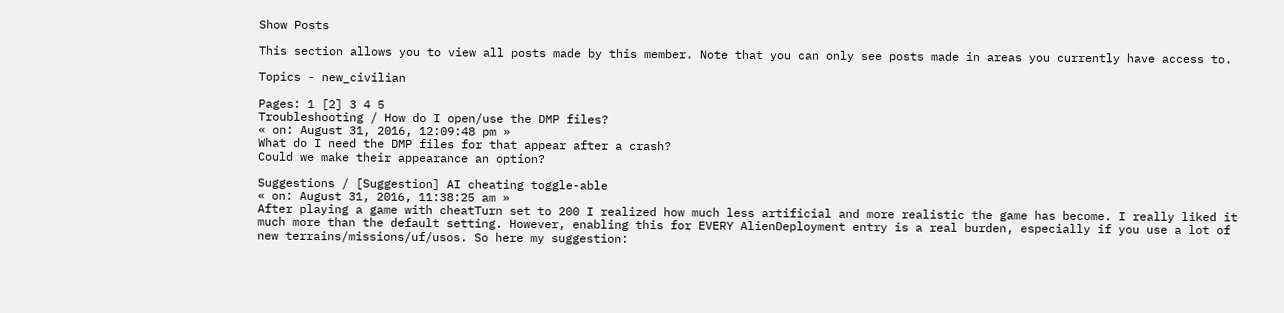Show Posts

This section allows you to view all posts made by this member. Note that you can only see posts made in areas you currently have access to.

Topics - new_civilian

Pages: 1 [2] 3 4 5
Troubleshooting / How do I open/use the DMP files?
« on: August 31, 2016, 12:09:48 pm »
What do I need the DMP files for that appear after a crash?
Could we make their appearance an option?

Suggestions / [Suggestion] AI cheating toggle-able
« on: August 31, 2016, 11:38:25 am »
After playing a game with cheatTurn set to 200 I realized how much less artificial and more realistic the game has become. I really liked it much more than the default setting. However, enabling this for EVERY AlienDeployment entry is a real burden, especially if you use a lot of new terrains/missions/uf/usos. So here my suggestion: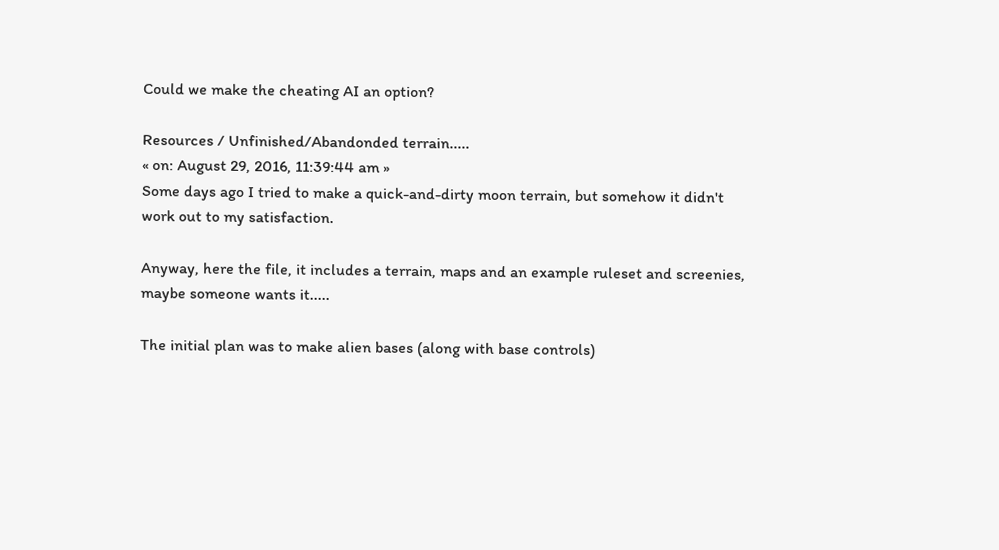Could we make the cheating AI an option?

Resources / Unfinished/Abandonded terrain.....
« on: August 29, 2016, 11:39:44 am »
Some days ago I tried to make a quick-and-dirty moon terrain, but somehow it didn't work out to my satisfaction.

Anyway, here the file, it includes a terrain, maps and an example ruleset and screenies, maybe someone wants it.....

The initial plan was to make alien bases (along with base controls)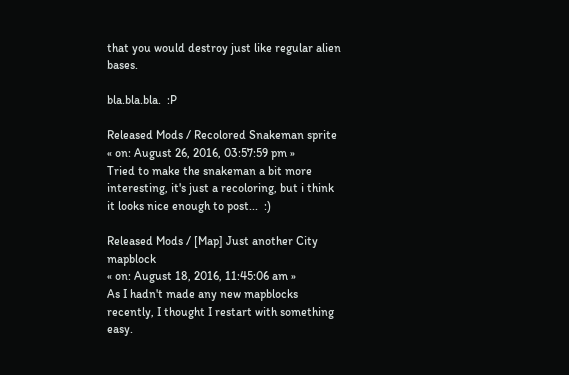that you would destroy just like regular alien bases.

bla.bla.bla.  :P

Released Mods / Recolored Snakeman sprite
« on: August 26, 2016, 03:57:59 pm »
Tried to make the snakeman a bit more interesting, it's just a recoloring, but i think it looks nice enough to post...  :)

Released Mods / [Map] Just another City mapblock
« on: August 18, 2016, 11:45:06 am »
As I hadn't made any new mapblocks recently, I thought I restart with something easy.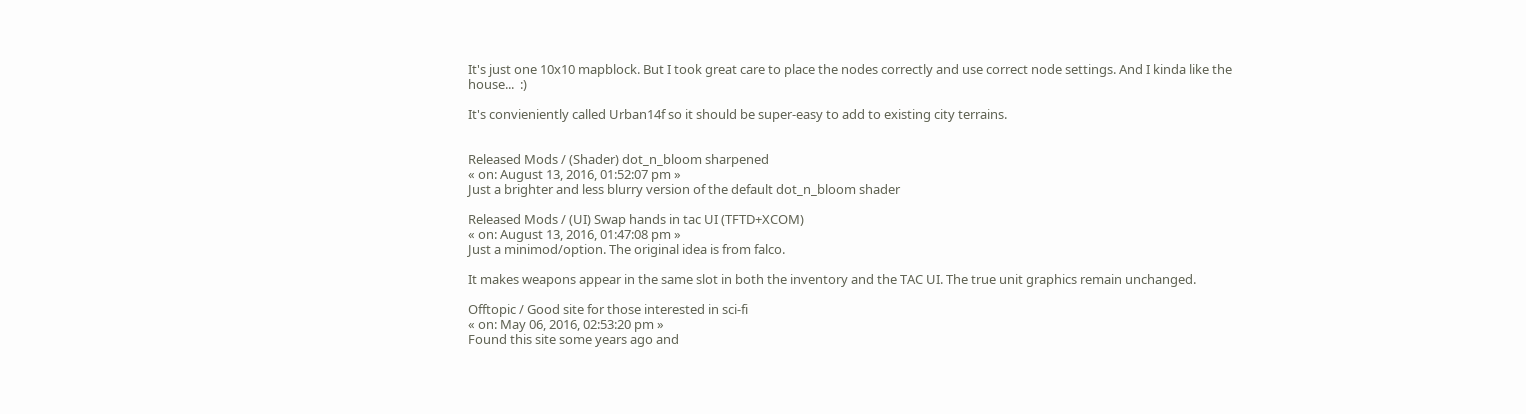It's just one 10x10 mapblock. But I took great care to place the nodes correctly and use correct node settings. And I kinda like the house...  :)

It's convieniently called Urban14f so it should be super-easy to add to existing city terrains.


Released Mods / (Shader) dot_n_bloom sharpened
« on: August 13, 2016, 01:52:07 pm »
Just a brighter and less blurry version of the default dot_n_bloom shader

Released Mods / (UI) Swap hands in tac UI (TFTD+XCOM)
« on: August 13, 2016, 01:47:08 pm »
Just a minimod/option. The original idea is from falco.

It makes weapons appear in the same slot in both the inventory and the TAC UI. The true unit graphics remain unchanged.

Offtopic / Good site for those interested in sci-fi
« on: May 06, 2016, 02:53:20 pm »
Found this site some years ago and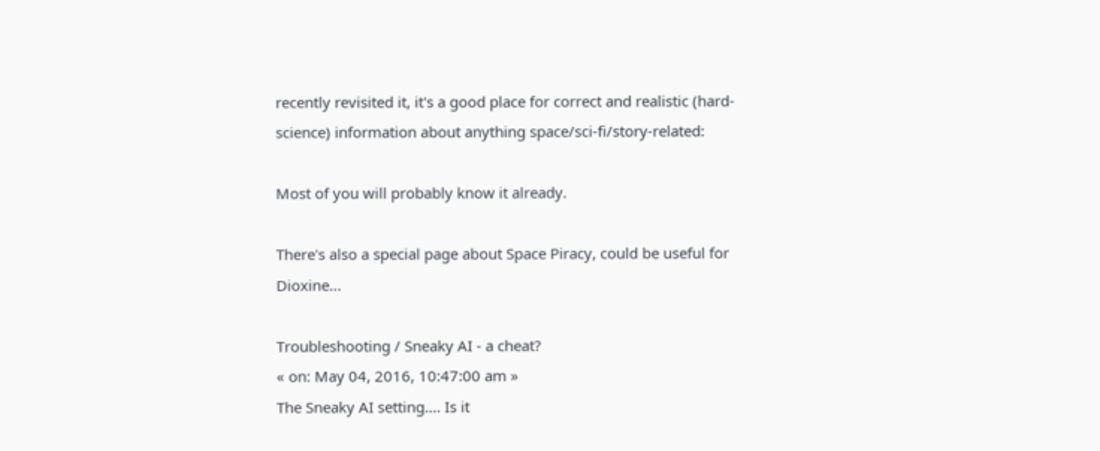recently revisited it, it's a good place for correct and realistic (hard-science) information about anything space/sci-fi/story-related:

Most of you will probably know it already.

There's also a special page about Space Piracy, could be useful for Dioxine...

Troubleshooting / Sneaky AI - a cheat?
« on: May 04, 2016, 10:47:00 am »
The Sneaky AI setting.... Is it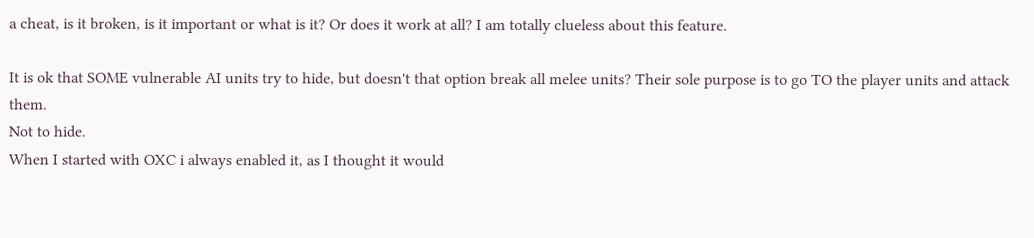a cheat, is it broken, is it important or what is it? Or does it work at all? I am totally clueless about this feature.

It is ok that SOME vulnerable AI units try to hide, but doesn't that option break all melee units? Their sole purpose is to go TO the player units and attack them.
Not to hide.
When I started with OXC i always enabled it, as I thought it would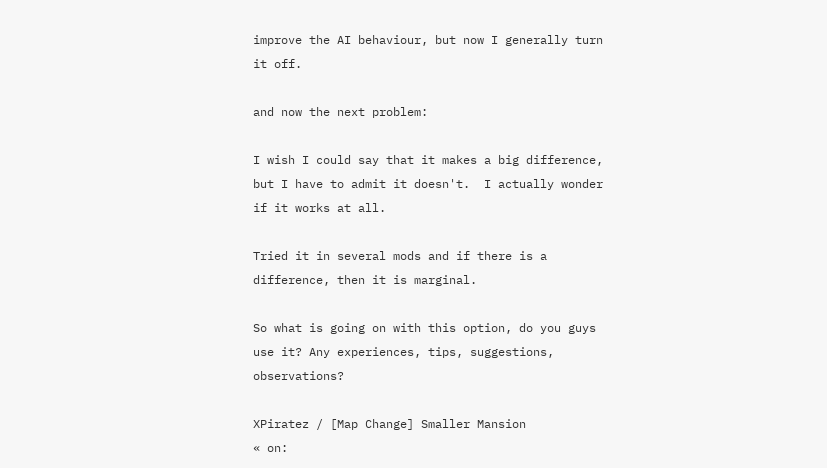improve the AI behaviour, but now I generally turn it off.

and now the next problem:

I wish I could say that it makes a big difference, but I have to admit it doesn't.  I actually wonder if it works at all.

Tried it in several mods and if there is a difference, then it is marginal.

So what is going on with this option, do you guys use it? Any experiences, tips, suggestions, observations?

XPiratez / [Map Change] Smaller Mansion
« on: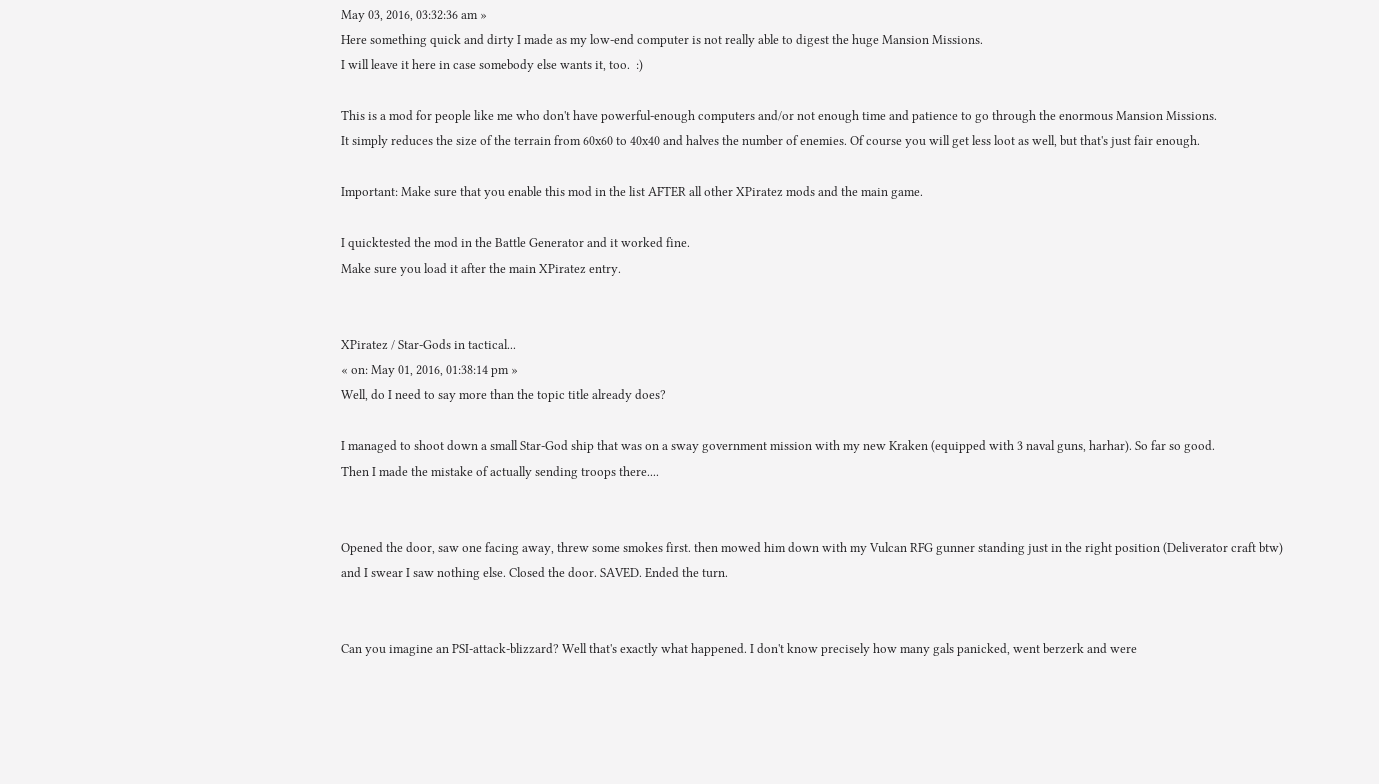May 03, 2016, 03:32:36 am »
Here something quick and dirty I made as my low-end computer is not really able to digest the huge Mansion Missions.
I will leave it here in case somebody else wants it, too.  :)

This is a mod for people like me who don't have powerful-enough computers and/or not enough time and patience to go through the enormous Mansion Missions.
It simply reduces the size of the terrain from 60x60 to 40x40 and halves the number of enemies. Of course you will get less loot as well, but that's just fair enough.

Important: Make sure that you enable this mod in the list AFTER all other XPiratez mods and the main game.

I quicktested the mod in the Battle Generator and it worked fine.
Make sure you load it after the main XPiratez entry.


XPiratez / Star-Gods in tactical...
« on: May 01, 2016, 01:38:14 pm »
Well, do I need to say more than the topic title already does?

I managed to shoot down a small Star-God ship that was on a sway government mission with my new Kraken (equipped with 3 naval guns, harhar). So far so good.
Then I made the mistake of actually sending troops there....


Opened the door, saw one facing away, threw some smokes first. then mowed him down with my Vulcan RFG gunner standing just in the right position (Deliverator craft btw) and I swear I saw nothing else. Closed the door. SAVED. Ended the turn.


Can you imagine an PSI-attack-blizzard? Well that's exactly what happened. I don't know precisely how many gals panicked, went berzerk and were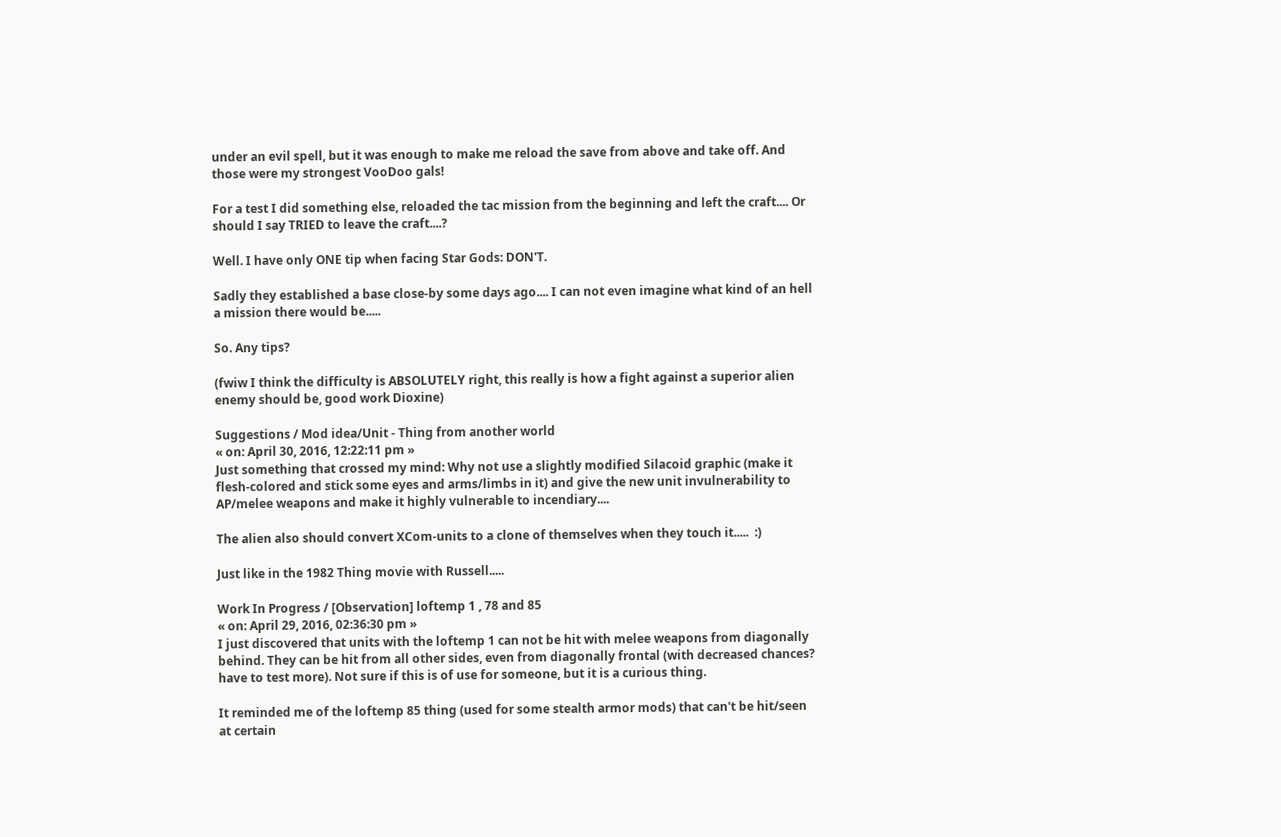under an evil spell, but it was enough to make me reload the save from above and take off. And those were my strongest VooDoo gals!

For a test I did something else, reloaded the tac mission from the beginning and left the craft.... Or should I say TRIED to leave the craft....?

Well. I have only ONE tip when facing Star Gods: DON'T.

Sadly they established a base close-by some days ago.... I can not even imagine what kind of an hell a mission there would be.....

So. Any tips?

(fwiw I think the difficulty is ABSOLUTELY right, this really is how a fight against a superior alien enemy should be, good work Dioxine)

Suggestions / Mod idea/Unit - Thing from another world
« on: April 30, 2016, 12:22:11 pm »
Just something that crossed my mind: Why not use a slightly modified Silacoid graphic (make it flesh-colored and stick some eyes and arms/limbs in it) and give the new unit invulnerability to AP/melee weapons and make it highly vulnerable to incendiary....

The alien also should convert XCom-units to a clone of themselves when they touch it.....  :)

Just like in the 1982 Thing movie with Russell.....

Work In Progress / [Observation] loftemp 1 , 78 and 85
« on: April 29, 2016, 02:36:30 pm »
I just discovered that units with the loftemp 1 can not be hit with melee weapons from diagonally behind. They can be hit from all other sides, even from diagonally frontal (with decreased chances? have to test more). Not sure if this is of use for someone, but it is a curious thing.

It reminded me of the loftemp 85 thing (used for some stealth armor mods) that can't be hit/seen at certain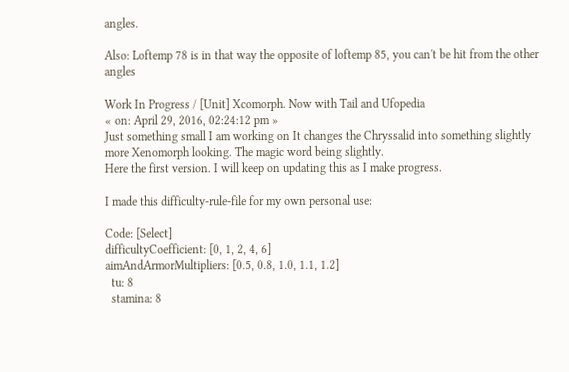angles.

Also: Loftemp 78 is in that way the opposite of loftemp 85, you can't be hit from the other angles

Work In Progress / [Unit] Xcomorph. Now with Tail and Ufopedia
« on: April 29, 2016, 02:24:12 pm »
Just something small I am working on It changes the Chryssalid into something slightly more Xenomorph looking. The magic word being slightly.
Here the first version. I will keep on updating this as I make progress.

I made this difficulty-rule-file for my own personal use:

Code: [Select]
difficultyCoefficient: [0, 1, 2, 4, 6]
aimAndArmorMultipliers: [0.5, 0.8, 1.0, 1.1, 1.2]
  tu: 8
  stamina: 8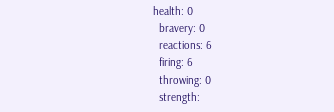health: 0
  bravery: 0
  reactions: 6
  firing: 6
  throwing: 0
  strength: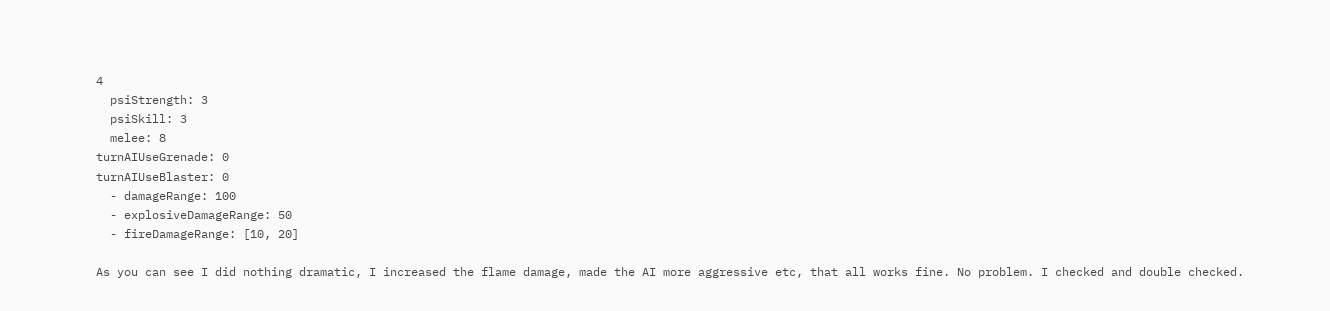4
  psiStrength: 3
  psiSkill: 3
  melee: 8
turnAIUseGrenade: 0
turnAIUseBlaster: 0
  - damageRange: 100
  - explosiveDamageRange: 50
  - fireDamageRange: [10, 20]

As you can see I did nothing dramatic, I increased the flame damage, made the AI more aggressive etc, that all works fine. No problem. I checked and double checked.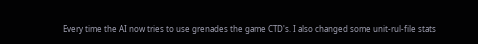Every time the AI now tries to use grenades the game CTD's. I also changed some unit-rul-file stats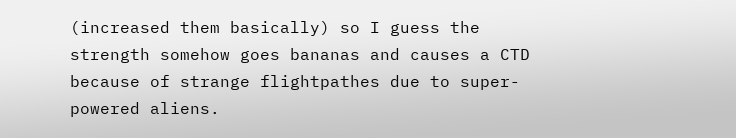(increased them basically) so I guess the strength somehow goes bananas and causes a CTD because of strange flightpathes due to super-powered aliens.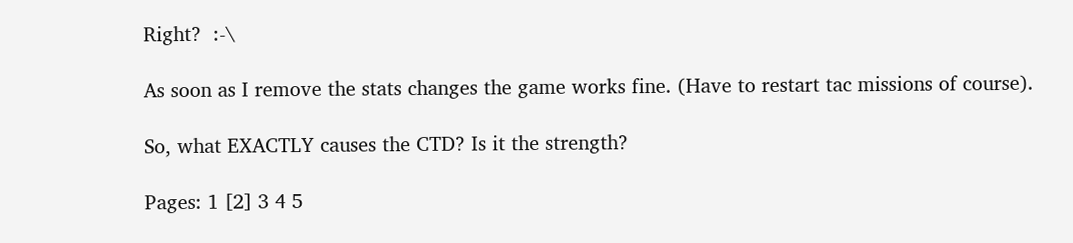Right?  :-\

As soon as I remove the stats changes the game works fine. (Have to restart tac missions of course).

So, what EXACTLY causes the CTD? Is it the strength?

Pages: 1 [2] 3 4 5